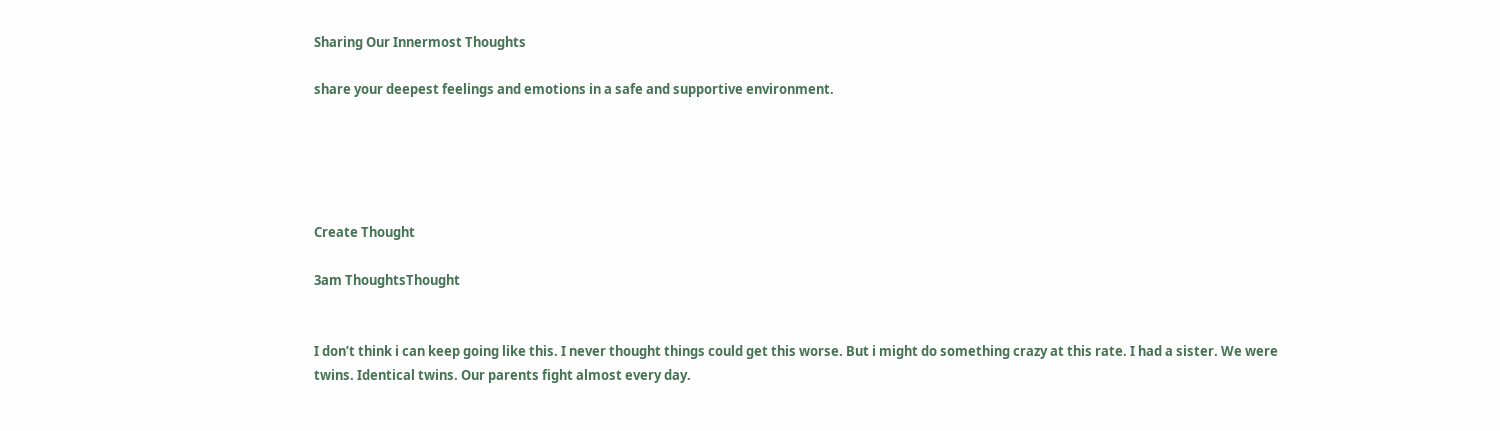Sharing Our Innermost Thoughts

share your deepest feelings and emotions in a safe and supportive environment.





Create Thought

3am ThoughtsThought


I don’t think i can keep going like this. I never thought things could get this worse. But i might do something crazy at this rate. I had a sister. We were twins. Identical twins. Our parents fight almost every day.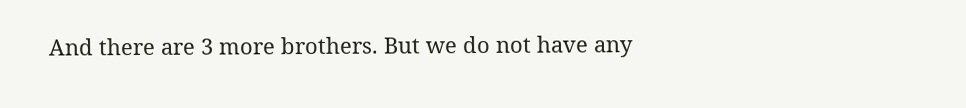And there are 3 more brothers. But we do not have any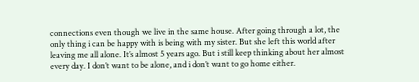connections even though we live in the same house. After going through a lot, the only thing i can be happy with is being with my sister. But she left this world after leaving me all alone. It’s almost 5 years ago. But i still keep thinking about her almost every day. I don’t want to be alone, and i don’t want to go home either.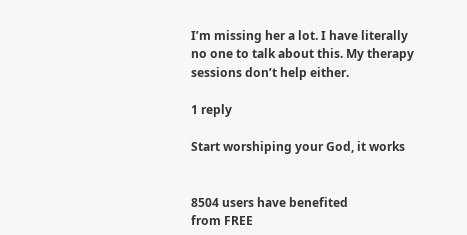I’m missing her a lot. I have literally no one to talk about this. My therapy sessions don’t help either.

1 reply

Start worshiping your God, it works


8504 users have benefited
from FREE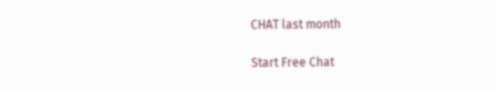CHAT last month

Start Free Chat